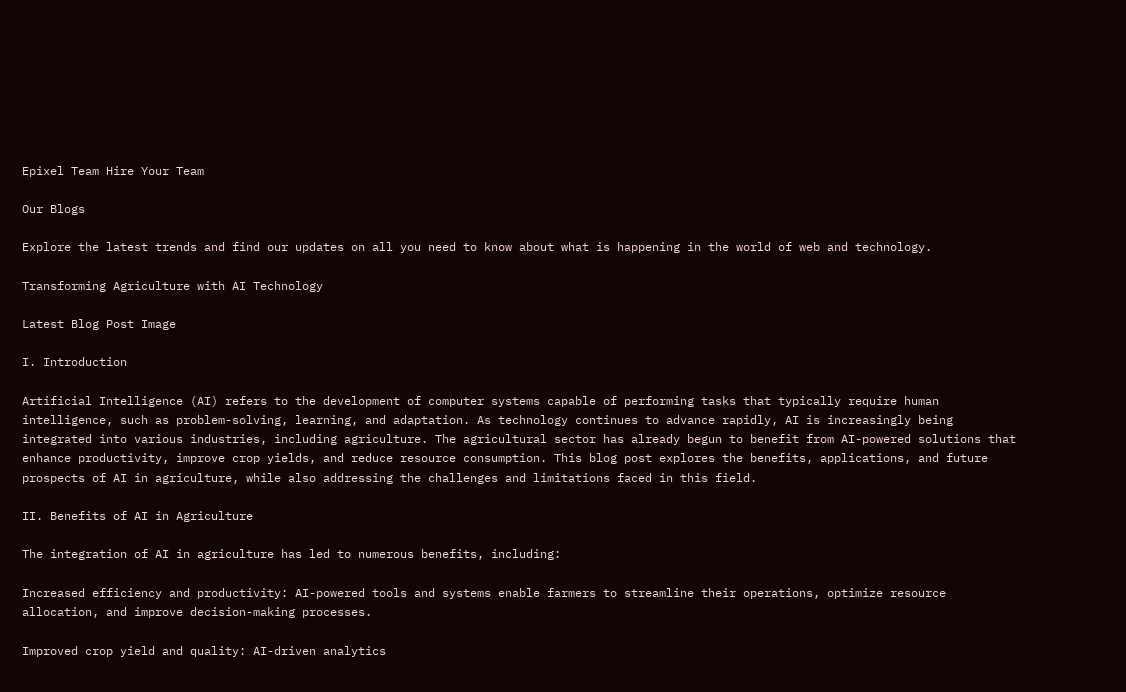Epixel Team Hire Your Team

Our Blogs

Explore the latest trends and find our updates on all you need to know about what is happening in the world of web and technology.

Transforming Agriculture with AI Technology

Latest Blog Post Image

I. Introduction

Artificial Intelligence (AI) refers to the development of computer systems capable of performing tasks that typically require human intelligence, such as problem-solving, learning, and adaptation. As technology continues to advance rapidly, AI is increasingly being integrated into various industries, including agriculture. The agricultural sector has already begun to benefit from AI-powered solutions that enhance productivity, improve crop yields, and reduce resource consumption. This blog post explores the benefits, applications, and future prospects of AI in agriculture, while also addressing the challenges and limitations faced in this field.

II. Benefits of AI in Agriculture

The integration of AI in agriculture has led to numerous benefits, including:

Increased efficiency and productivity: AI-powered tools and systems enable farmers to streamline their operations, optimize resource allocation, and improve decision-making processes.

Improved crop yield and quality: AI-driven analytics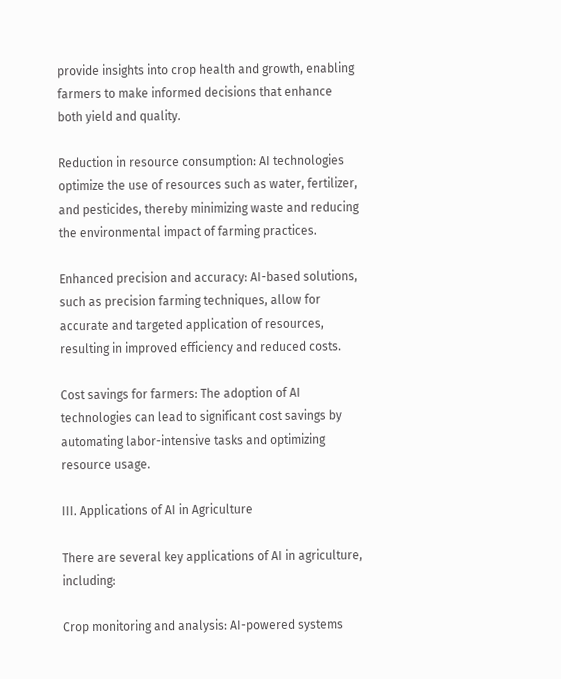provide insights into crop health and growth, enabling farmers to make informed decisions that enhance both yield and quality.

Reduction in resource consumption: AI technologies optimize the use of resources such as water, fertilizer, and pesticides, thereby minimizing waste and reducing the environmental impact of farming practices.

Enhanced precision and accuracy: AI-based solutions, such as precision farming techniques, allow for accurate and targeted application of resources, resulting in improved efficiency and reduced costs.

Cost savings for farmers: The adoption of AI technologies can lead to significant cost savings by automating labor-intensive tasks and optimizing resource usage.

III. Applications of AI in Agriculture

There are several key applications of AI in agriculture, including:

Crop monitoring and analysis: AI-powered systems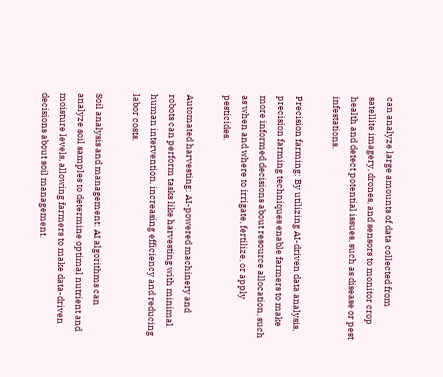can analyze large amounts of data collected from satellite imagery, drones, and sensors to monitor crop health and detect potential issues, such as disease or pest infestations.

Precision farming: By utilizing AI-driven data analysis, precision farming techniques enable farmers to make more informed decisions about resource allocation, such as when and where to irrigate, fertilize, or apply pesticides.

Automated harvesting: AI-powered machinery and robots can perform tasks like harvesting with minimal human intervention, increasing efficiency and reducing labor costs.

Soil analysis and management: AI algorithms can analyze soil samples to determine optimal nutrient and moisture levels, allowing farmers to make data-driven decisions about soil management.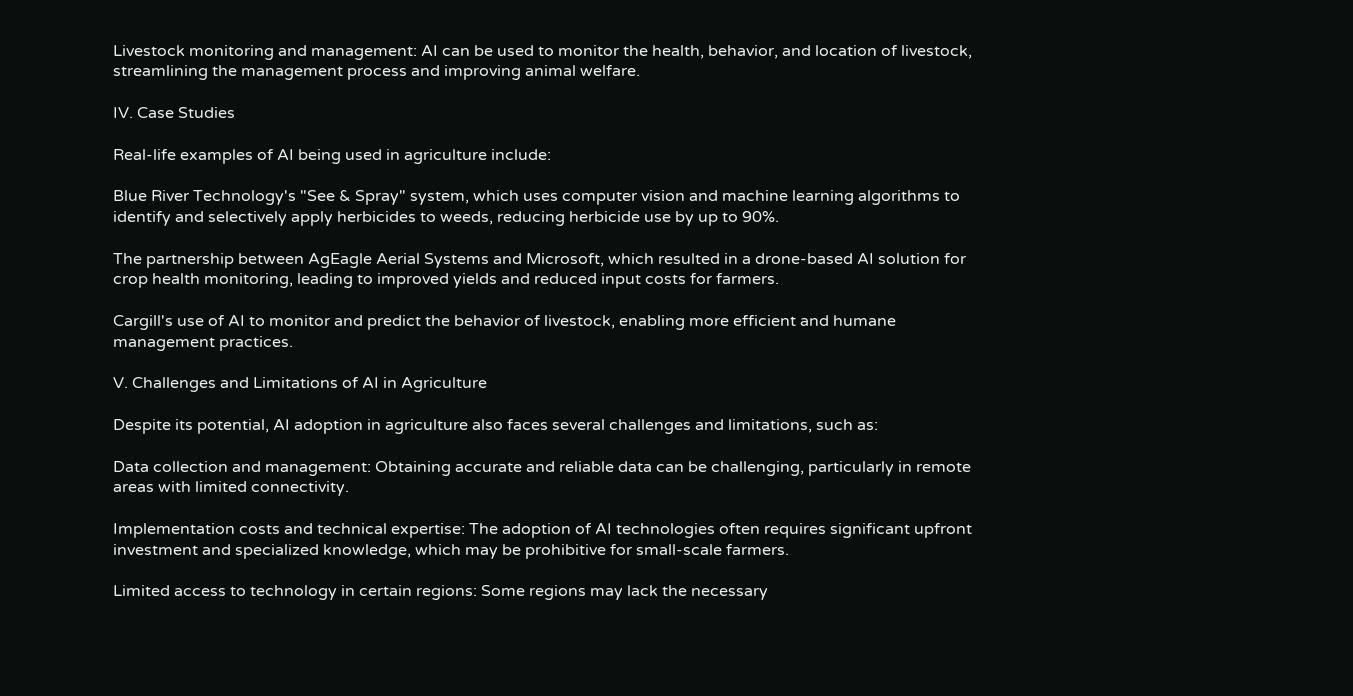Livestock monitoring and management: AI can be used to monitor the health, behavior, and location of livestock, streamlining the management process and improving animal welfare.

IV. Case Studies

Real-life examples of AI being used in agriculture include:

Blue River Technology's "See & Spray" system, which uses computer vision and machine learning algorithms to identify and selectively apply herbicides to weeds, reducing herbicide use by up to 90%.

The partnership between AgEagle Aerial Systems and Microsoft, which resulted in a drone-based AI solution for crop health monitoring, leading to improved yields and reduced input costs for farmers.

Cargill's use of AI to monitor and predict the behavior of livestock, enabling more efficient and humane management practices.

V. Challenges and Limitations of AI in Agriculture

Despite its potential, AI adoption in agriculture also faces several challenges and limitations, such as:

Data collection and management: Obtaining accurate and reliable data can be challenging, particularly in remote areas with limited connectivity.

Implementation costs and technical expertise: The adoption of AI technologies often requires significant upfront investment and specialized knowledge, which may be prohibitive for small-scale farmers.

Limited access to technology in certain regions: Some regions may lack the necessary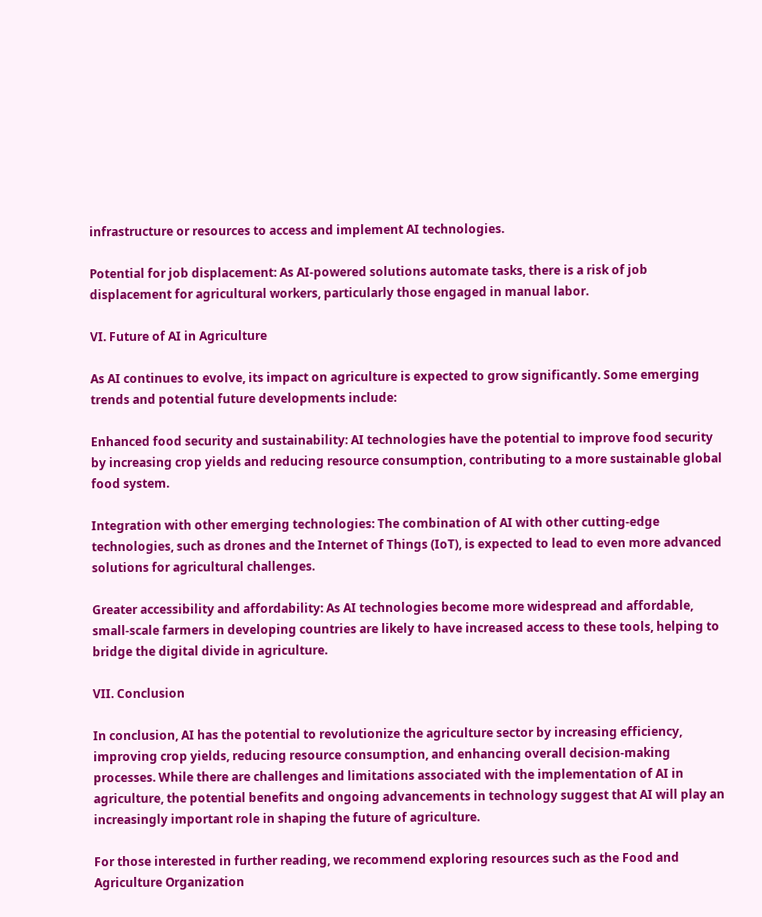infrastructure or resources to access and implement AI technologies.

Potential for job displacement: As AI-powered solutions automate tasks, there is a risk of job displacement for agricultural workers, particularly those engaged in manual labor.

VI. Future of AI in Agriculture

As AI continues to evolve, its impact on agriculture is expected to grow significantly. Some emerging trends and potential future developments include:

Enhanced food security and sustainability: AI technologies have the potential to improve food security by increasing crop yields and reducing resource consumption, contributing to a more sustainable global food system.

Integration with other emerging technologies: The combination of AI with other cutting-edge technologies, such as drones and the Internet of Things (IoT), is expected to lead to even more advanced solutions for agricultural challenges.

Greater accessibility and affordability: As AI technologies become more widespread and affordable, small-scale farmers in developing countries are likely to have increased access to these tools, helping to bridge the digital divide in agriculture.

VII. Conclusion

In conclusion, AI has the potential to revolutionize the agriculture sector by increasing efficiency, improving crop yields, reducing resource consumption, and enhancing overall decision-making processes. While there are challenges and limitations associated with the implementation of AI in agriculture, the potential benefits and ongoing advancements in technology suggest that AI will play an increasingly important role in shaping the future of agriculture.

For those interested in further reading, we recommend exploring resources such as the Food and Agriculture Organization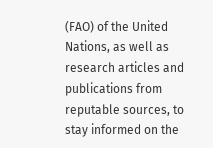(FAO) of the United Nations, as well as research articles and publications from reputable sources, to stay informed on the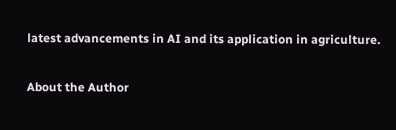latest advancements in AI and its application in agriculture.

About the Author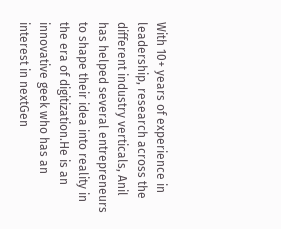With 10+ years of experience in leadership, research across the different industry verticals, Anil has helped several entrepreneurs to shape their idea into reality in the era of digitization.He is an innovative geek who has an interest in nextGen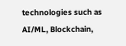technologies such as AI/ML, Blockchain,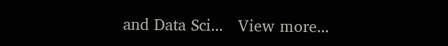and Data Sci...   View more...